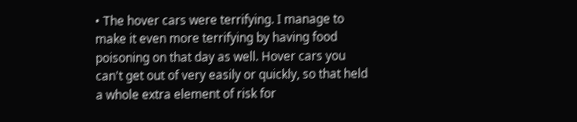• The hover cars were terrifying. I manage to make it even more terrifying by having food poisoning on that day as well. Hover cars you can't get out of very easily or quickly, so that held a whole extra element of risk for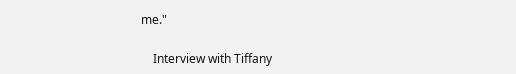me."

    Interview with Tiffany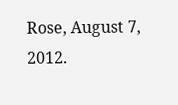Rose, August 7, 2012.